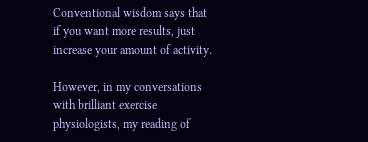Conventional wisdom says that if you want more results, just increase your amount of activity.

However, in my conversations with brilliant exercise physiologists, my reading of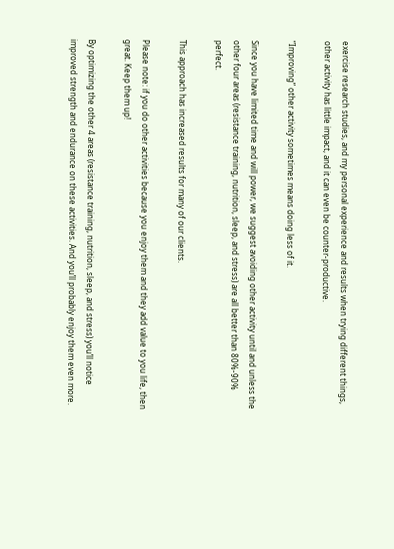exercise research studies, and my personal experience and results when trying different things, other activity has little impact, and it can even be counter-productive.

“Improving” other activity sometimes means doing less of it.

Since you have limited time and will power, we suggest avoiding other activity until and unless the other four areas (resistance training, nutrition, sleep, and stress) are all better than 80%-90% perfect.

This approach has increased results for many of our clients.

Please note: if you do other activities because you enjoy them and they add value to you life, then great. Keep them up!

By optimizing the other 4 areas (resistance training, nutrition, sleep, and stress) you’ll notice improved strength and endurance on these activities. And you’ll probably enjoy them even more.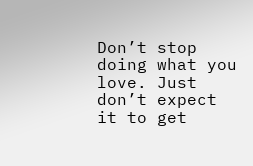Don’t stop doing what you love. Just don’t expect it to get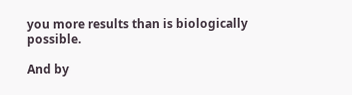you more results than is biologically possible.

And by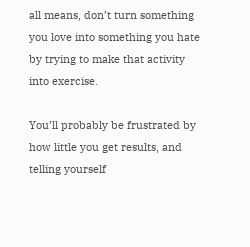all means, don’t turn something you love into something you hate by trying to make that activity into exercise.

You’ll probably be frustrated by how little you get results, and telling yourself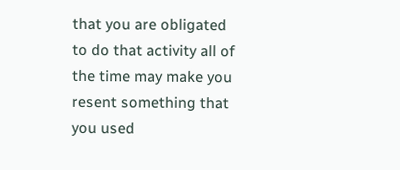that you are obligated to do that activity all of the time may make you resent something that you used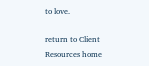to love.

return to Client Resources home